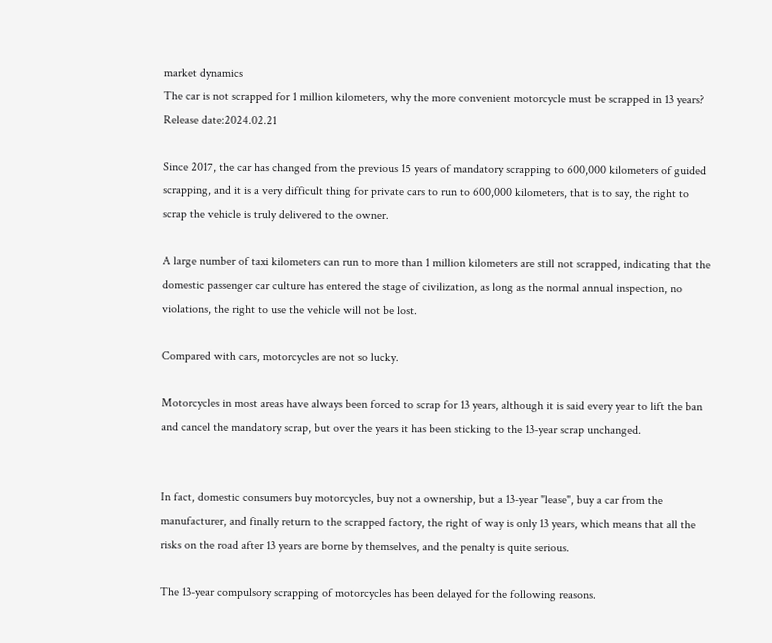market dynamics
The car is not scrapped for 1 million kilometers, why the more convenient motorcycle must be scrapped in 13 years?
Release date:2024.02.21

Since 2017, the car has changed from the previous 15 years of mandatory scrapping to 600,000 kilometers of guided scrapping, and it is a very difficult thing for private cars to run to 600,000 kilometers, that is to say, the right to scrap the vehicle is truly delivered to the owner.

A large number of taxi kilometers can run to more than 1 million kilometers are still not scrapped, indicating that the domestic passenger car culture has entered the stage of civilization, as long as the normal annual inspection, no violations, the right to use the vehicle will not be lost.

Compared with cars, motorcycles are not so lucky.

Motorcycles in most areas have always been forced to scrap for 13 years, although it is said every year to lift the ban and cancel the mandatory scrap, but over the years it has been sticking to the 13-year scrap unchanged.


In fact, domestic consumers buy motorcycles, buy not a ownership, but a 13-year "lease", buy a car from the manufacturer, and finally return to the scrapped factory, the right of way is only 13 years, which means that all the risks on the road after 13 years are borne by themselves, and the penalty is quite serious.

The 13-year compulsory scrapping of motorcycles has been delayed for the following reasons.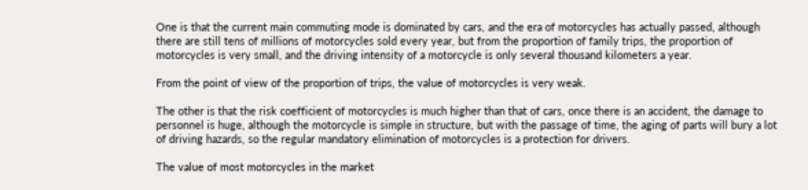One is that the current main commuting mode is dominated by cars, and the era of motorcycles has actually passed, although there are still tens of millions of motorcycles sold every year, but from the proportion of family trips, the proportion of motorcycles is very small, and the driving intensity of a motorcycle is only several thousand kilometers a year.

From the point of view of the proportion of trips, the value of motorcycles is very weak.

The other is that the risk coefficient of motorcycles is much higher than that of cars, once there is an accident, the damage to personnel is huge, although the motorcycle is simple in structure, but with the passage of time, the aging of parts will bury a lot of driving hazards, so the regular mandatory elimination of motorcycles is a protection for drivers.

The value of most motorcycles in the market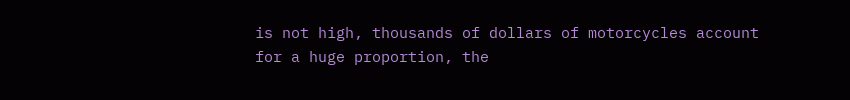is not high, thousands of dollars of motorcycles account for a huge proportion, the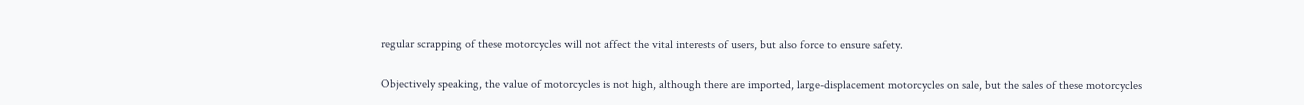regular scrapping of these motorcycles will not affect the vital interests of users, but also force to ensure safety.

Objectively speaking, the value of motorcycles is not high, although there are imported, large-displacement motorcycles on sale, but the sales of these motorcycles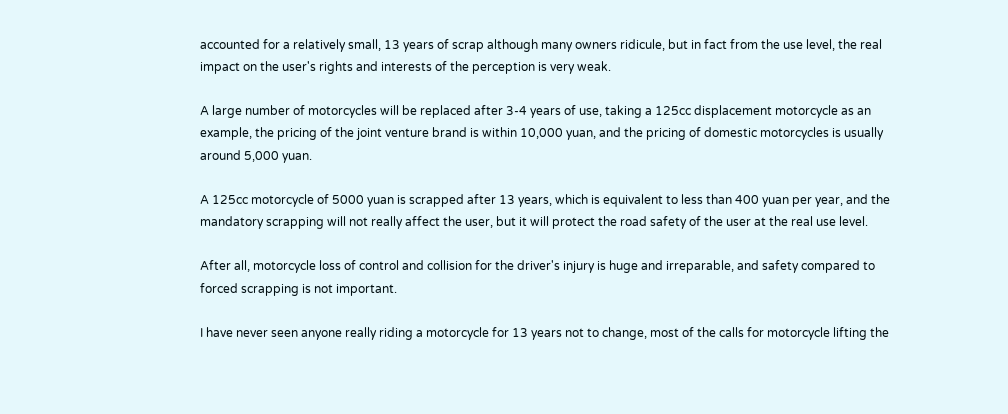accounted for a relatively small, 13 years of scrap although many owners ridicule, but in fact from the use level, the real impact on the user's rights and interests of the perception is very weak.

A large number of motorcycles will be replaced after 3-4 years of use, taking a 125cc displacement motorcycle as an example, the pricing of the joint venture brand is within 10,000 yuan, and the pricing of domestic motorcycles is usually around 5,000 yuan.

A 125cc motorcycle of 5000 yuan is scrapped after 13 years, which is equivalent to less than 400 yuan per year, and the mandatory scrapping will not really affect the user, but it will protect the road safety of the user at the real use level.

After all, motorcycle loss of control and collision for the driver's injury is huge and irreparable, and safety compared to forced scrapping is not important.

I have never seen anyone really riding a motorcycle for 13 years not to change, most of the calls for motorcycle lifting the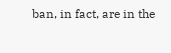ban, in fact, are in the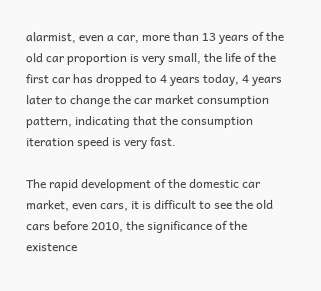alarmist, even a car, more than 13 years of the old car proportion is very small, the life of the first car has dropped to 4 years today, 4 years later to change the car market consumption pattern, indicating that the consumption iteration speed is very fast.

The rapid development of the domestic car market, even cars, it is difficult to see the old cars before 2010, the significance of the existence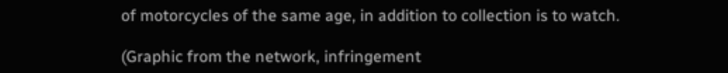of motorcycles of the same age, in addition to collection is to watch.

(Graphic from the network, infringement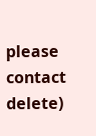please contact delete)